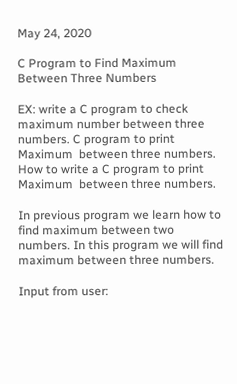May 24, 2020

C Program to Find Maximum Between Three Numbers

EX: write a C program to check maximum number between three numbers. C program to print Maximum  between three numbers. How to write a C program to print Maximum  between three numbers.

In previous program we learn how to find maximum between two numbers. In this program we will find maximum between three numbers.

Input from user: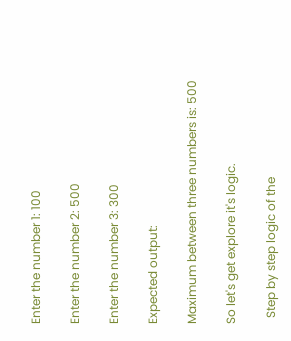Enter the number 1: 100

Enter the number 2: 500

Enter the number 3: 300

Expected output:

Maximum between three numbers is: 500

So let's get explore it's logic.

  Step by step logic of the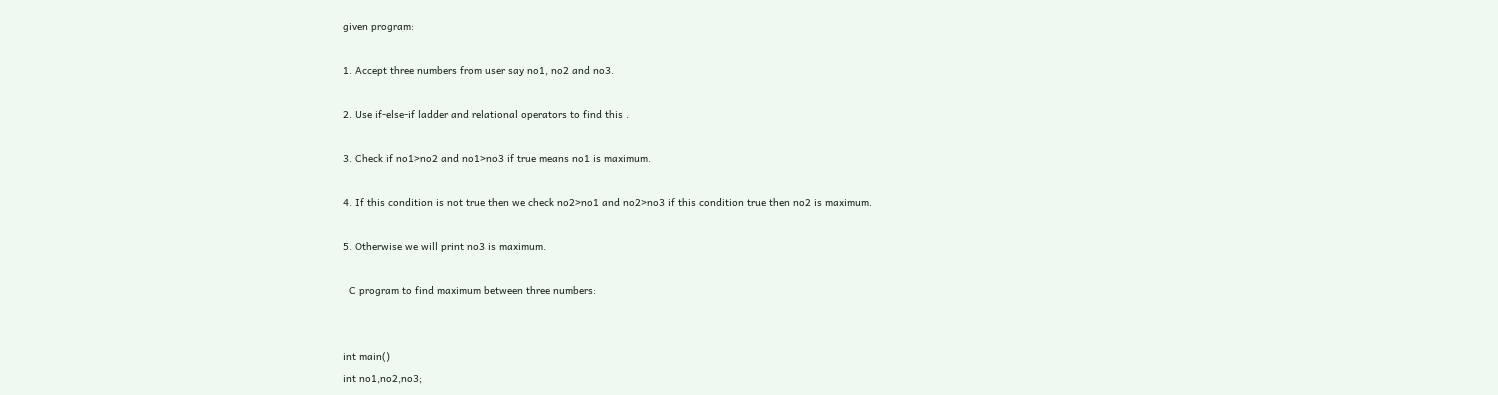given program:

1. Accept three numbers from user say no1, no2 and no3.

2. Use if-else-if ladder and relational operators to find this .

3. Check if no1>no2 and no1>no3 if true means no1 is maximum.

4. If this condition is not true then we check no2>no1 and no2>no3 if this condition true then no2 is maximum.

5. Otherwise we will print no3 is maximum.

  C program to find maximum between three numbers:


int main()
int no1,no2,no3;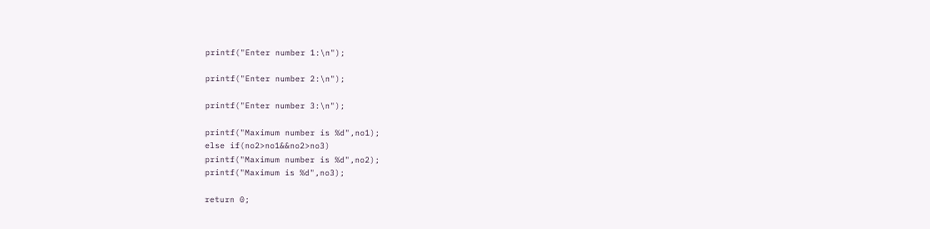printf("Enter number 1:\n");

printf("Enter number 2:\n");

printf("Enter number 3:\n");

printf("Maximum number is %d",no1);
else if(no2>no1&&no2>no3)
printf("Maximum number is %d",no2);
printf("Maximum is %d",no3);

return 0;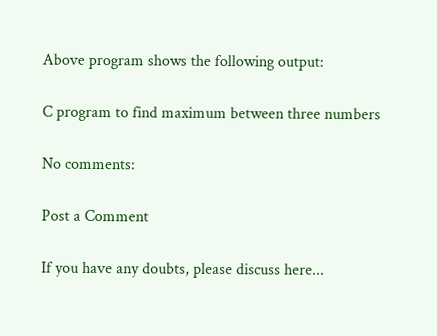Above program shows the following output:

C program to find maximum between three numbers

No comments:

Post a Comment

If you have any doubts, please discuss here...